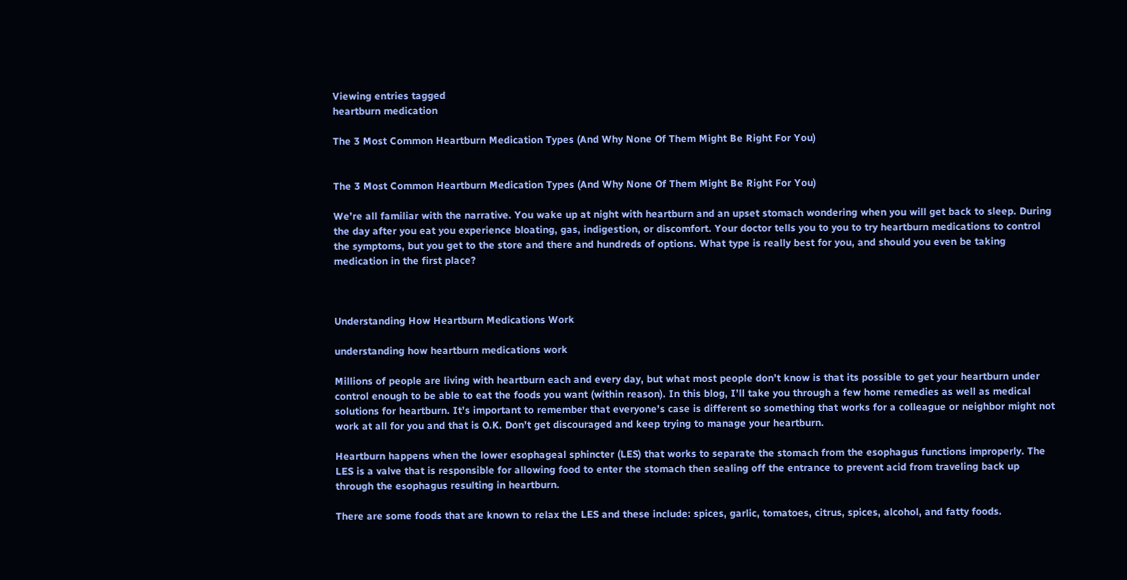Viewing entries tagged
heartburn medication

The 3 Most Common Heartburn Medication Types (And Why None Of Them Might Be Right For You)


The 3 Most Common Heartburn Medication Types (And Why None Of Them Might Be Right For You)

We’re all familiar with the narrative. You wake up at night with heartburn and an upset stomach wondering when you will get back to sleep. During the day after you eat you experience bloating, gas, indigestion, or discomfort. Your doctor tells you to you to try heartburn medications to control the symptoms, but you get to the store and there and hundreds of options. What type is really best for you, and should you even be taking medication in the first place?



Understanding How Heartburn Medications Work

understanding how heartburn medications work

Millions of people are living with heartburn each and every day, but what most people don’t know is that its possible to get your heartburn under control enough to be able to eat the foods you want (within reason). In this blog, I’ll take you through a few home remedies as well as medical solutions for heartburn. It’s important to remember that everyone’s case is different so something that works for a colleague or neighbor might not work at all for you and that is O.K. Don’t get discouraged and keep trying to manage your heartburn.

Heartburn happens when the lower esophageal sphincter (LES) that works to separate the stomach from the esophagus functions improperly. The LES is a valve that is responsible for allowing food to enter the stomach then sealing off the entrance to prevent acid from traveling back up through the esophagus resulting in heartburn.

There are some foods that are known to relax the LES and these include: spices, garlic, tomatoes, citrus, spices, alcohol, and fatty foods.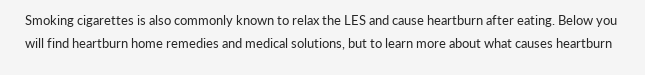Smoking cigarettes is also commonly known to relax the LES and cause heartburn after eating. Below you will find heartburn home remedies and medical solutions, but to learn more about what causes heartburn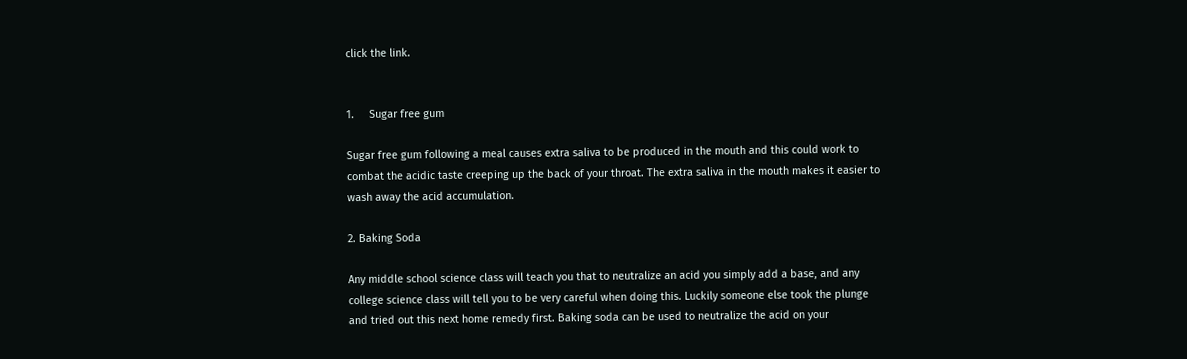click the link.


1.     Sugar free gum

Sugar free gum following a meal causes extra saliva to be produced in the mouth and this could work to combat the acidic taste creeping up the back of your throat. The extra saliva in the mouth makes it easier to wash away the acid accumulation.

2. Baking Soda

Any middle school science class will teach you that to neutralize an acid you simply add a base, and any college science class will tell you to be very careful when doing this. Luckily someone else took the plunge and tried out this next home remedy first. Baking soda can be used to neutralize the acid on your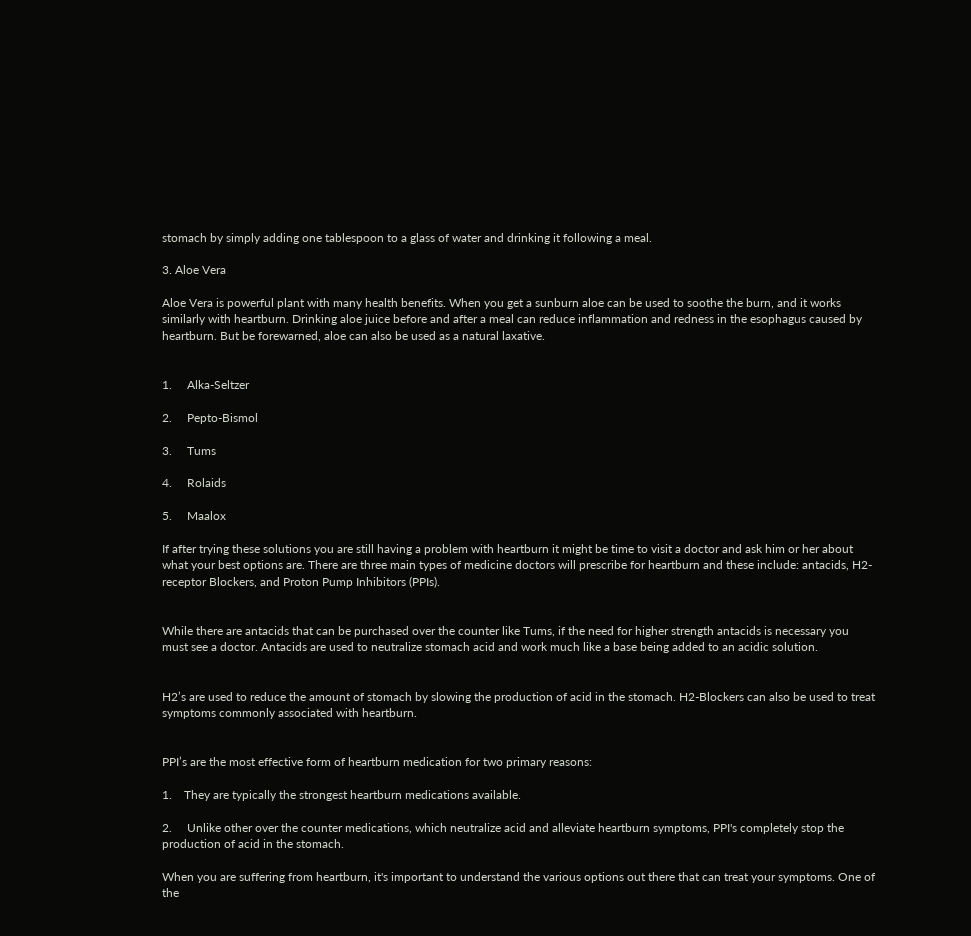stomach by simply adding one tablespoon to a glass of water and drinking it following a meal.

3. Aloe Vera

Aloe Vera is powerful plant with many health benefits. When you get a sunburn aloe can be used to soothe the burn, and it works similarly with heartburn. Drinking aloe juice before and after a meal can reduce inflammation and redness in the esophagus caused by heartburn. But be forewarned, aloe can also be used as a natural laxative.


1.     Alka-Seltzer

2.     Pepto-Bismol

3.     Tums

4.     Rolaids

5.     Maalox

If after trying these solutions you are still having a problem with heartburn it might be time to visit a doctor and ask him or her about what your best options are. There are three main types of medicine doctors will prescribe for heartburn and these include: antacids, H2-receptor Blockers, and Proton Pump Inhibitors (PPIs).


While there are antacids that can be purchased over the counter like Tums, if the need for higher strength antacids is necessary you must see a doctor. Antacids are used to neutralize stomach acid and work much like a base being added to an acidic solution.


H2’s are used to reduce the amount of stomach by slowing the production of acid in the stomach. H2-Blockers can also be used to treat symptoms commonly associated with heartburn.


PPI’s are the most effective form of heartburn medication for two primary reasons:

1.    They are typically the strongest heartburn medications available.

2.     Unlike other over the counter medications, which neutralize acid and alleviate heartburn symptoms, PPI's completely stop the production of acid in the stomach.

When you are suffering from heartburn, it's important to understand the various options out there that can treat your symptoms. One of the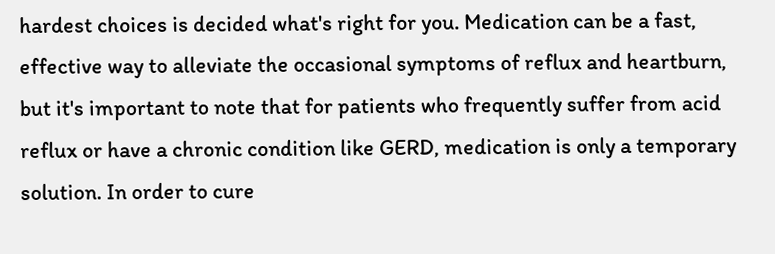hardest choices is decided what's right for you. Medication can be a fast, effective way to alleviate the occasional symptoms of reflux and heartburn, but it's important to note that for patients who frequently suffer from acid reflux or have a chronic condition like GERD, medication is only a temporary solution. In order to cure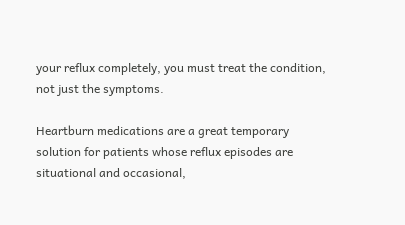your reflux completely, you must treat the condition, not just the symptoms.

Heartburn medications are a great temporary solution for patients whose reflux episodes are situational and occasional,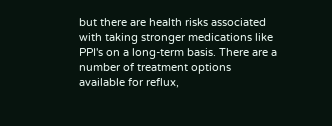but there are health risks associated with taking stronger medications like PPI's on a long-term basis. There are a number of treatment options available for reflux,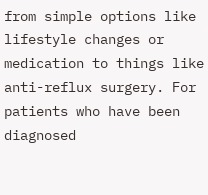from simple options like lifestyle changes or medication to things like anti-reflux surgery. For patients who have been diagnosed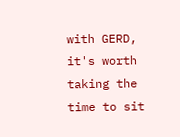with GERD, it's worth taking the time to sit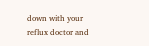down with your reflux doctor and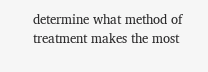determine what method of treatment makes the most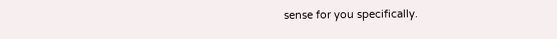sense for you specifically.